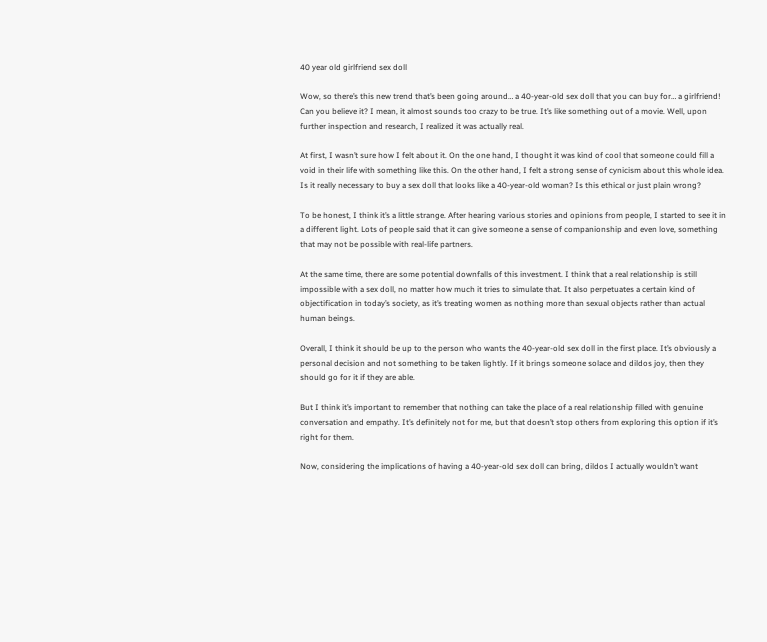40 year old girlfriend sex doll

Wow, so there’s this new trend that’s been going around… a 40-year-old sex doll that you can buy for… a girlfriend! Can you believe it? I mean, it almost sounds too crazy to be true. It’s like something out of a movie. Well, upon further inspection and research, I realized it was actually real.

At first, I wasn’t sure how I felt about it. On the one hand, I thought it was kind of cool that someone could fill a void in their life with something like this. On the other hand, I felt a strong sense of cynicism about this whole idea. Is it really necessary to buy a sex doll that looks like a 40-year-old woman? Is this ethical or just plain wrong?

To be honest, I think it’s a little strange. After hearing various stories and opinions from people, I started to see it in a different light. Lots of people said that it can give someone a sense of companionship and even love, something that may not be possible with real-life partners.

At the same time, there are some potential downfalls of this investment. I think that a real relationship is still impossible with a sex doll, no matter how much it tries to simulate that. It also perpetuates a certain kind of objectification in today’s society, as it’s treating women as nothing more than sexual objects rather than actual human beings.

Overall, I think it should be up to the person who wants the 40-year-old sex doll in the first place. It’s obviously a personal decision and not something to be taken lightly. If it brings someone solace and dildos joy, then they should go for it if they are able.

But I think it’s important to remember that nothing can take the place of a real relationship filled with genuine conversation and empathy. It’s definitely not for me, but that doesn’t stop others from exploring this option if it’s right for them.

Now, considering the implications of having a 40-year-old sex doll can bring, dildos I actually wouldn’t want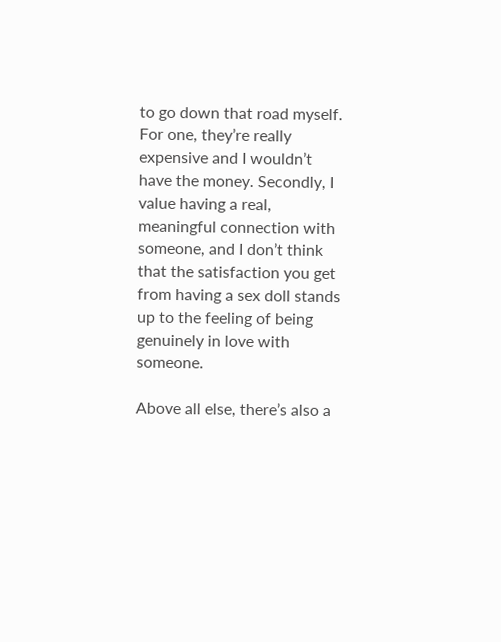to go down that road myself. For one, they’re really expensive and I wouldn’t have the money. Secondly, I value having a real, meaningful connection with someone, and I don’t think that the satisfaction you get from having a sex doll stands up to the feeling of being genuinely in love with someone.

Above all else, there’s also a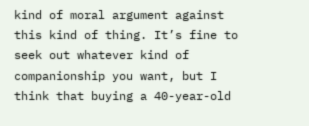kind of moral argument against this kind of thing. It’s fine to seek out whatever kind of companionship you want, but I think that buying a 40-year-old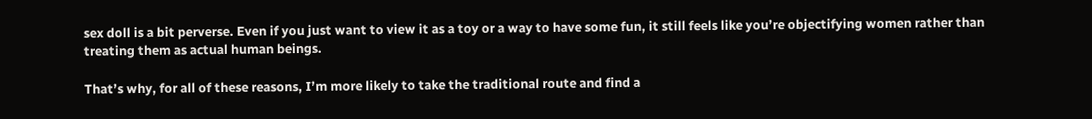sex doll is a bit perverse. Even if you just want to view it as a toy or a way to have some fun, it still feels like you’re objectifying women rather than treating them as actual human beings.

That’s why, for all of these reasons, I’m more likely to take the traditional route and find a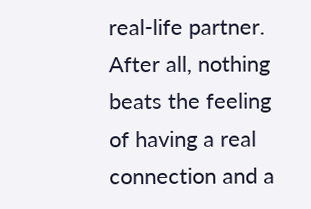real-life partner. After all, nothing beats the feeling of having a real connection and a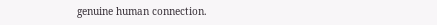genuine human connection.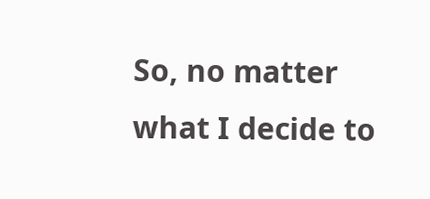So, no matter what I decide to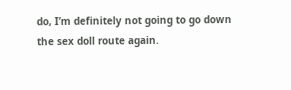do, I’m definitely not going to go down the sex doll route again.